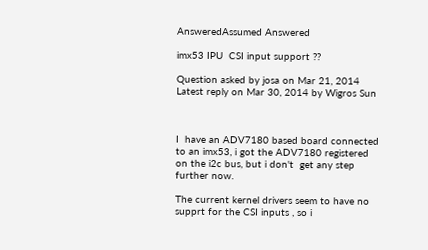AnsweredAssumed Answered

imx53 IPU  CSI input support ??

Question asked by josa on Mar 21, 2014
Latest reply on Mar 30, 2014 by Wigros Sun



I  have an ADV7180 based board connected to an imx53, i got the ADV7180 registered on the i2c bus, but i don't  get any step further now.

The current kernel drivers seem to have no supprt for the CSI inputs , so i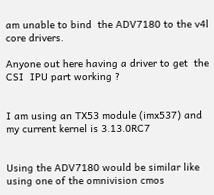am unable to bind  the ADV7180 to the v4l core drivers.

Anyone out here having a driver to get  the CSI  IPU part working ?


I am using an TX53 module (imx537) and my current kernel is 3.13.0RC7


Using the ADV7180 would be similar like using one of the omnivision cmos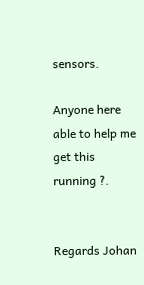sensors.

Anyone here able to help me get this running ?.


Regards Johan